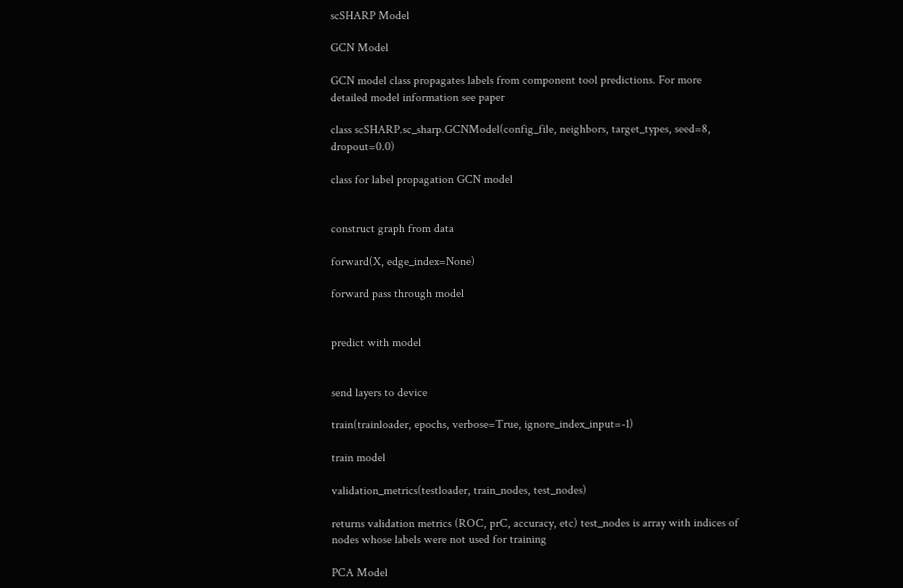scSHARP Model

GCN Model

GCN model class propagates labels from component tool predictions. For more detailed model information see paper

class scSHARP.sc_sharp.GCNModel(config_file, neighbors, target_types, seed=8, dropout=0.0)

class for label propagation GCN model


construct graph from data

forward(X, edge_index=None)

forward pass through model


predict with model


send layers to device

train(trainloader, epochs, verbose=True, ignore_index_input=-1)

train model

validation_metrics(testloader, train_nodes, test_nodes)

returns validation metrics (ROC, prC, accuracy, etc) test_nodes is array with indices of nodes whose labels were not used for training

PCA Model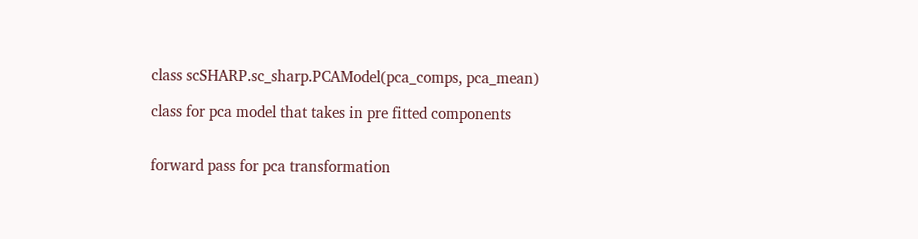class scSHARP.sc_sharp.PCAModel(pca_comps, pca_mean)

class for pca model that takes in pre fitted components


forward pass for pca transformation